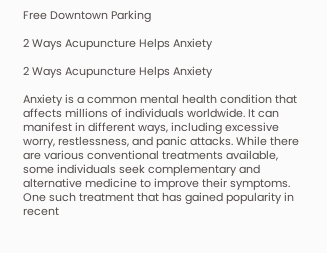Free Downtown Parking

2 Ways Acupuncture Helps Anxiety

2 Ways Acupuncture Helps Anxiety

Anxiety is a common mental health condition that affects millions of individuals worldwide. It can manifest in different ways, including excessive worry, restlessness, and panic attacks. While there are various conventional treatments available, some individuals seek complementary and alternative medicine to improve their symptoms. One such treatment that has gained popularity in recent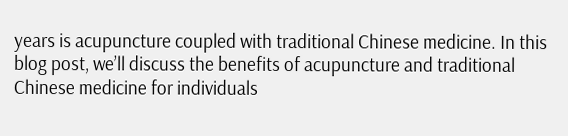years is acupuncture coupled with traditional Chinese medicine. In this blog post, we’ll discuss the benefits of acupuncture and traditional Chinese medicine for individuals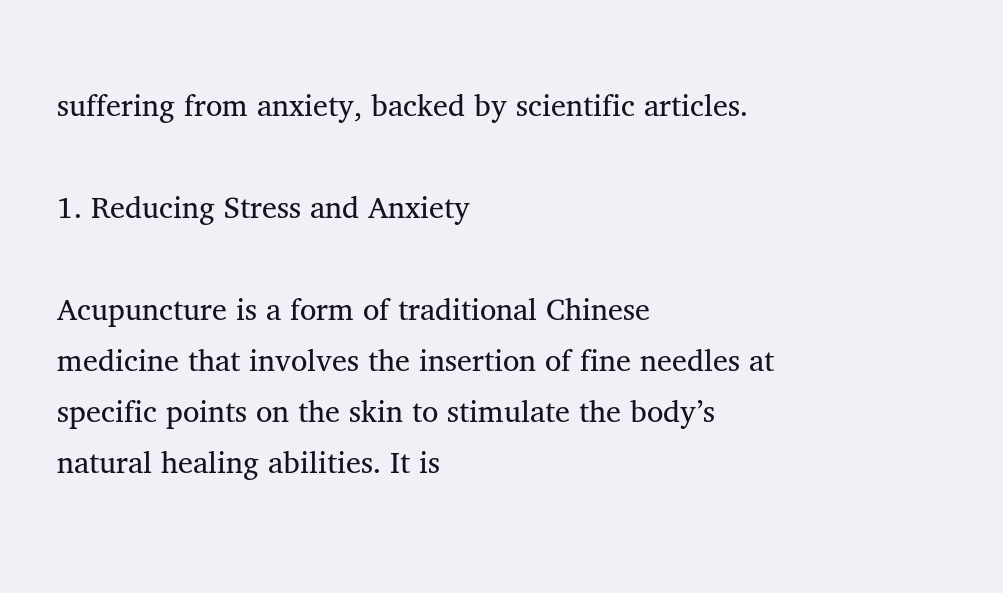suffering from anxiety, backed by scientific articles.

1. Reducing Stress and Anxiety

Acupuncture is a form of traditional Chinese medicine that involves the insertion of fine needles at specific points on the skin to stimulate the body’s natural healing abilities. It is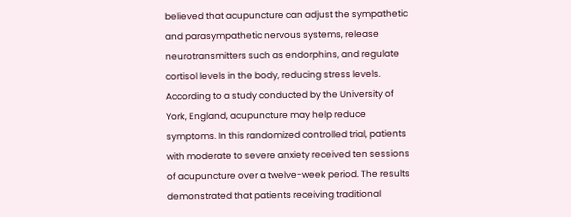believed that acupuncture can adjust the sympathetic and parasympathetic nervous systems, release neurotransmitters such as endorphins, and regulate cortisol levels in the body, reducing stress levels.
According to a study conducted by the University of York, England, acupuncture may help reduce symptoms. In this randomized controlled trial, patients with moderate to severe anxiety received ten sessions of acupuncture over a twelve-week period. The results demonstrated that patients receiving traditional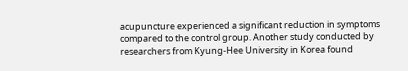acupuncture experienced a significant reduction in symptoms compared to the control group. Another study conducted by researchers from Kyung-Hee University in Korea found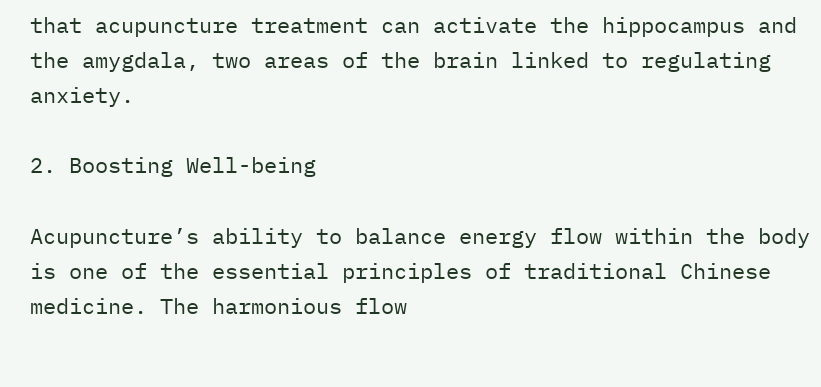that acupuncture treatment can activate the hippocampus and the amygdala, two areas of the brain linked to regulating anxiety.

2. Boosting Well-being

Acupuncture’s ability to balance energy flow within the body is one of the essential principles of traditional Chinese medicine. The harmonious flow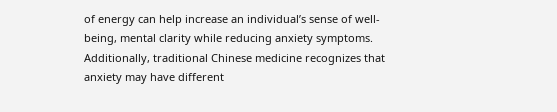of energy can help increase an individual’s sense of well-being, mental clarity while reducing anxiety symptoms. Additionally, traditional Chinese medicine recognizes that anxiety may have different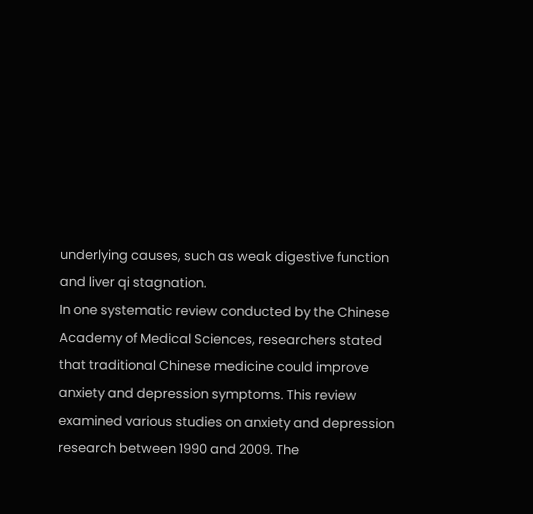underlying causes, such as weak digestive function and liver qi stagnation.
In one systematic review conducted by the Chinese Academy of Medical Sciences, researchers stated that traditional Chinese medicine could improve anxiety and depression symptoms. This review examined various studies on anxiety and depression research between 1990 and 2009. The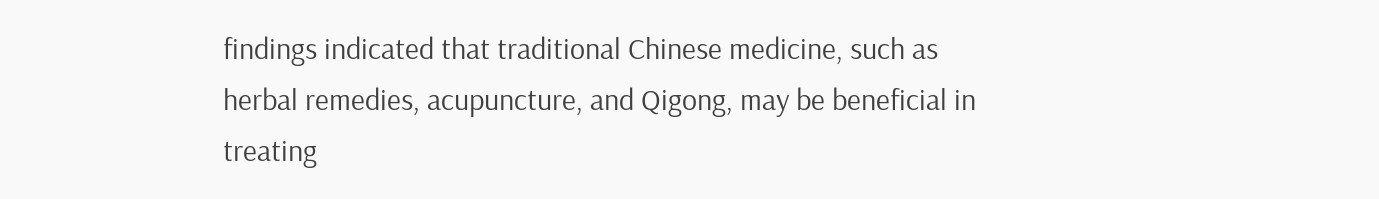findings indicated that traditional Chinese medicine, such as herbal remedies, acupuncture, and Qigong, may be beneficial in treating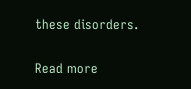these disorders.

Read more